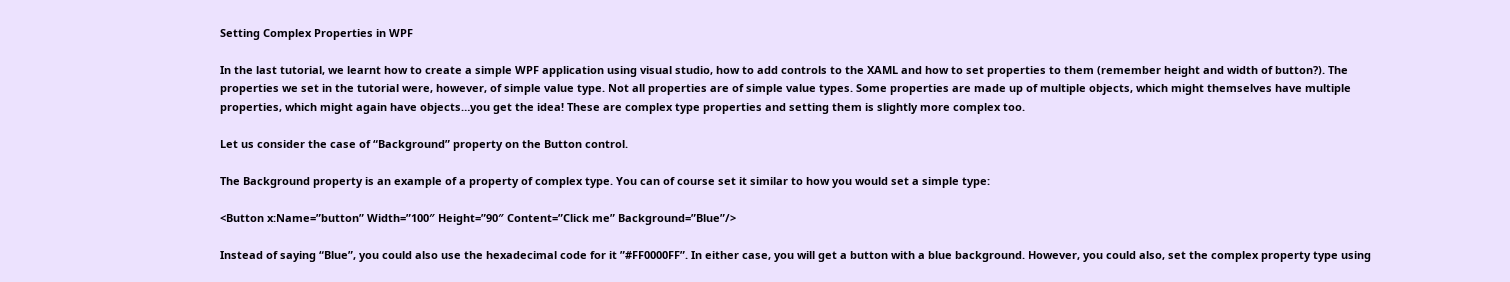Setting Complex Properties in WPF

In the last tutorial, we learnt how to create a simple WPF application using visual studio, how to add controls to the XAML and how to set properties to them (remember height and width of button?). The properties we set in the tutorial were, however, of simple value type. Not all properties are of simple value types. Some properties are made up of multiple objects, which might themselves have multiple properties, which might again have objects…you get the idea! These are complex type properties and setting them is slightly more complex too.

Let us consider the case of “Background” property on the Button control.

The Background property is an example of a property of complex type. You can of course set it similar to how you would set a simple type:

<Button x:Name=”button” Width=”100″ Height=”90″ Content=”Click me” Background=”Blue”/>

Instead of saying “Blue”, you could also use the hexadecimal code for it ”#FF0000FF”. In either case, you will get a button with a blue background. However, you could also, set the complex property type using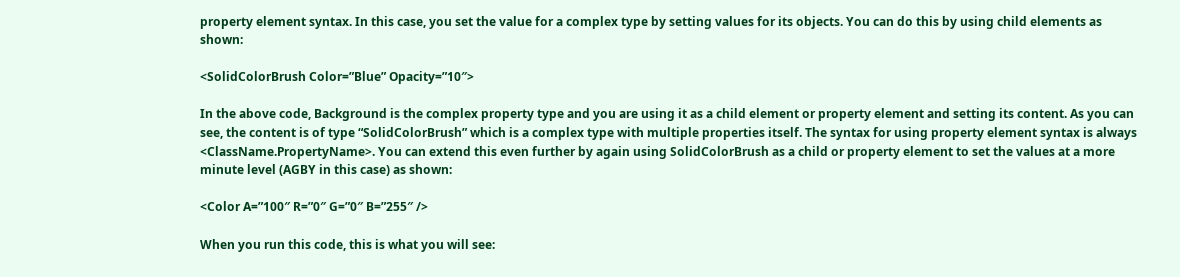property element syntax. In this case, you set the value for a complex type by setting values for its objects. You can do this by using child elements as shown:

<SolidColorBrush Color=”Blue” Opacity=”10″>

In the above code, Background is the complex property type and you are using it as a child element or property element and setting its content. As you can see, the content is of type “SolidColorBrush” which is a complex type with multiple properties itself. The syntax for using property element syntax is always <ClassName.PropertyName>. You can extend this even further by again using SolidColorBrush as a child or property element to set the values at a more minute level (AGBY in this case) as shown:

<Color A=”100″ R=”0″ G=”0″ B=”255″ />

When you run this code, this is what you will see: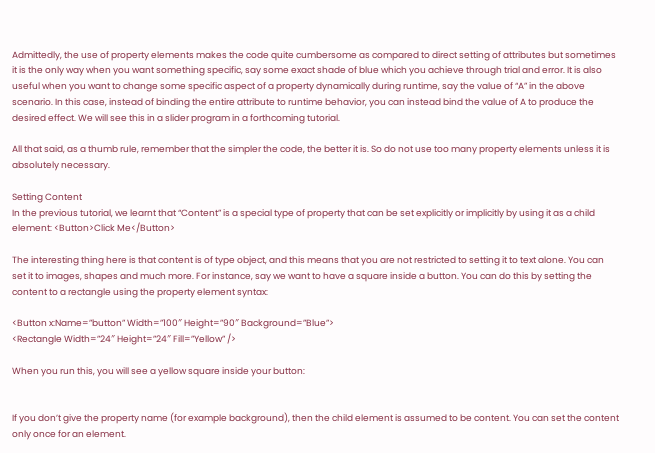Admittedly, the use of property elements makes the code quite cumbersome as compared to direct setting of attributes but sometimes it is the only way when you want something specific, say some exact shade of blue which you achieve through trial and error. It is also useful when you want to change some specific aspect of a property dynamically during runtime, say the value of “A” in the above scenario. In this case, instead of binding the entire attribute to runtime behavior, you can instead bind the value of A to produce the desired effect. We will see this in a slider program in a forthcoming tutorial.

All that said, as a thumb rule, remember that the simpler the code, the better it is. So do not use too many property elements unless it is absolutely necessary.

Setting Content
In the previous tutorial, we learnt that “Content” is a special type of property that can be set explicitly or implicitly by using it as a child element: <Button>Click Me</Button>

The interesting thing here is that content is of type object, and this means that you are not restricted to setting it to text alone. You can set it to images, shapes and much more. For instance, say we want to have a square inside a button. You can do this by setting the content to a rectangle using the property element syntax:

<Button x:Name=”button” Width=”100″ Height=”90″ Background=”Blue”>
<Rectangle Width=”24″ Height=”24″ Fill=”Yellow” />

When you run this, you will see a yellow square inside your button:


If you don’t give the property name (for example background), then the child element is assumed to be content. You can set the content only once for an element.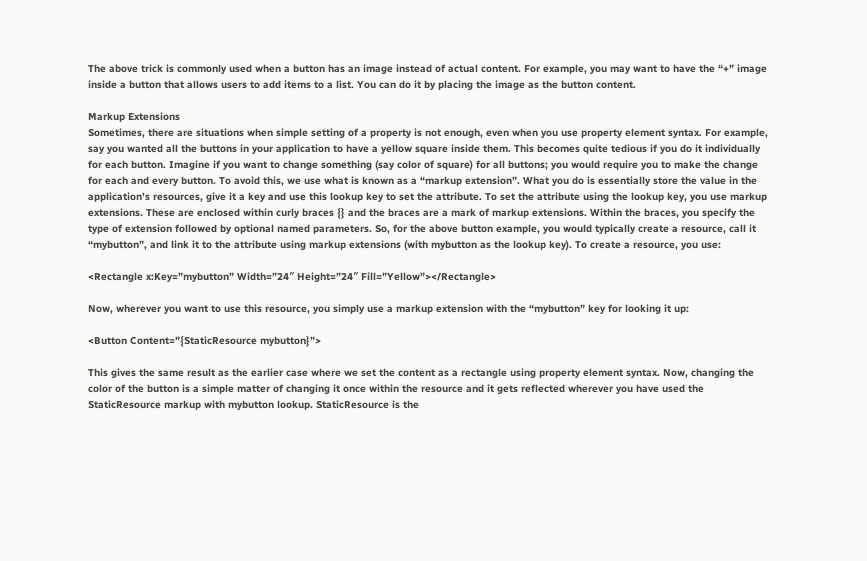The above trick is commonly used when a button has an image instead of actual content. For example, you may want to have the “+” image inside a button that allows users to add items to a list. You can do it by placing the image as the button content.

Markup Extensions
Sometimes, there are situations when simple setting of a property is not enough, even when you use property element syntax. For example, say you wanted all the buttons in your application to have a yellow square inside them. This becomes quite tedious if you do it individually for each button. Imagine if you want to change something (say color of square) for all buttons; you would require you to make the change for each and every button. To avoid this, we use what is known as a “markup extension”. What you do is essentially store the value in the application’s resources, give it a key and use this lookup key to set the attribute. To set the attribute using the lookup key, you use markup extensions. These are enclosed within curly braces {} and the braces are a mark of markup extensions. Within the braces, you specify the type of extension followed by optional named parameters. So, for the above button example, you would typically create a resource, call it “mybutton”, and link it to the attribute using markup extensions (with mybutton as the lookup key). To create a resource, you use:

<Rectangle x:Key=”mybutton” Width=”24″ Height=”24″ Fill=”Yellow”></Rectangle>

Now, wherever you want to use this resource, you simply use a markup extension with the “mybutton” key for looking it up:

<Button Content=”{StaticResource mybutton}”>

This gives the same result as the earlier case where we set the content as a rectangle using property element syntax. Now, changing the color of the button is a simple matter of changing it once within the resource and it gets reflected wherever you have used the StaticResource markup with mybutton lookup. StaticResource is the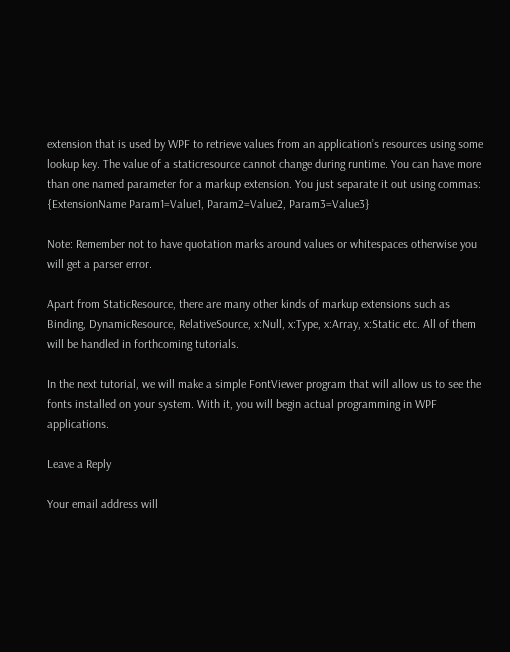extension that is used by WPF to retrieve values from an application’s resources using some lookup key. The value of a staticresource cannot change during runtime. You can have more than one named parameter for a markup extension. You just separate it out using commas: {ExtensionName Param1=Value1, Param2=Value2, Param3=Value3}

Note: Remember not to have quotation marks around values or whitespaces otherwise you will get a parser error.

Apart from StaticResource, there are many other kinds of markup extensions such as Binding, DynamicResource, RelativeSource, x:Null, x:Type, x:Array, x:Static etc. All of them will be handled in forthcoming tutorials.

In the next tutorial, we will make a simple FontViewer program that will allow us to see the fonts installed on your system. With it, you will begin actual programming in WPF applications.

Leave a Reply

Your email address will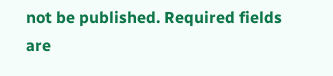not be published. Required fields are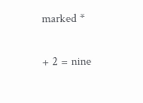marked *

+ 2 = nine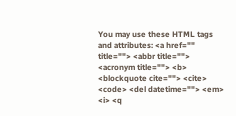You may use these HTML tags and attributes: <a href="" title=""> <abbr title=""> <acronym title=""> <b> <blockquote cite=""> <cite> <code> <del datetime=""> <em> <i> <q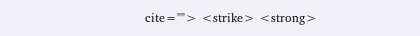cite=""> <strike> <strong>